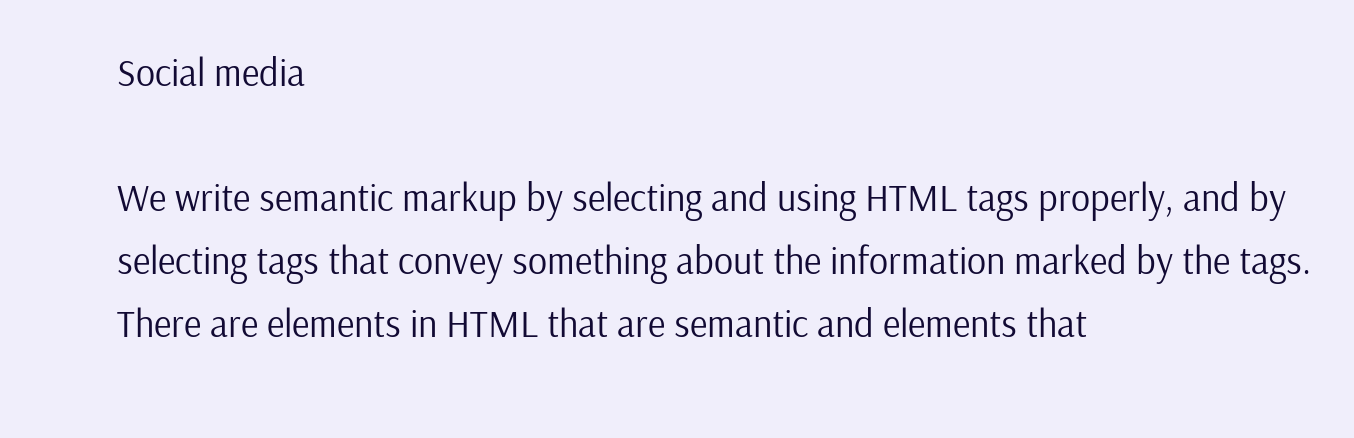Social media

We write semantic markup by selecting and using HTML tags properly, and by selecting tags that convey something about the information marked by the tags. There are elements in HTML that are semantic and elements that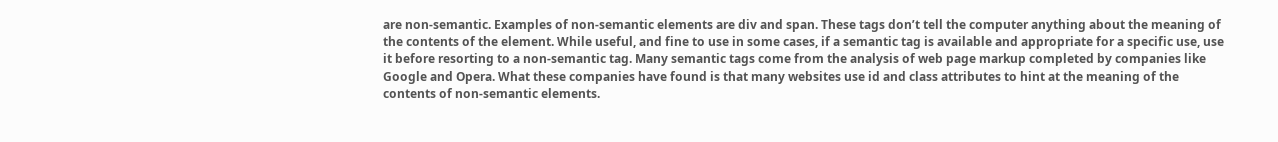are non-semantic. Examples of non-semantic elements are div and span. These tags don’t tell the computer anything about the meaning of the contents of the element. While useful, and fine to use in some cases, if a semantic tag is available and appropriate for a specific use, use it before resorting to a non-semantic tag. Many semantic tags come from the analysis of web page markup completed by companies like Google and Opera. What these companies have found is that many websites use id and class attributes to hint at the meaning of the contents of non-semantic elements.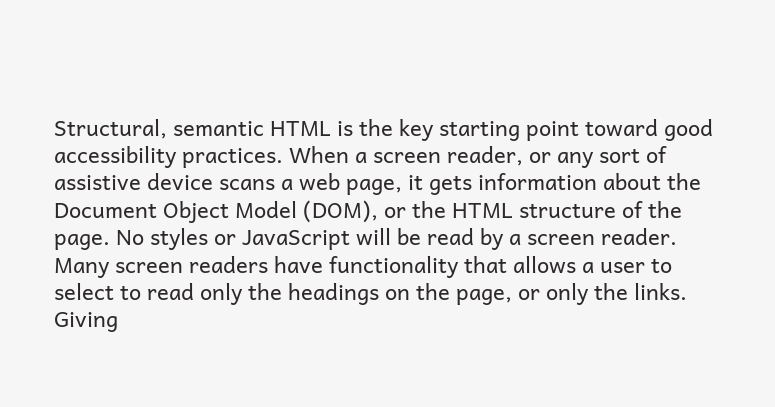Structural, semantic HTML is the key starting point toward good accessibility practices. When a screen reader, or any sort of assistive device scans a web page, it gets information about the Document Object Model (DOM), or the HTML structure of the page. No styles or JavaScript will be read by a screen reader. Many screen readers have functionality that allows a user to select to read only the headings on the page, or only the links. Giving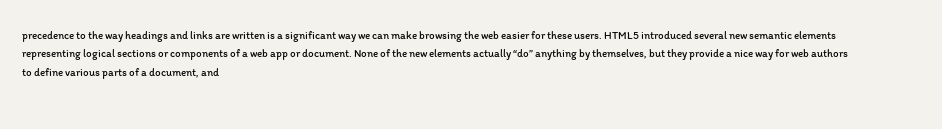precedence to the way headings and links are written is a significant way we can make browsing the web easier for these users. HTML5 introduced several new semantic elements representing logical sections or components of a web app or document. None of the new elements actually “do” anything by themselves, but they provide a nice way for web authors to define various parts of a document, and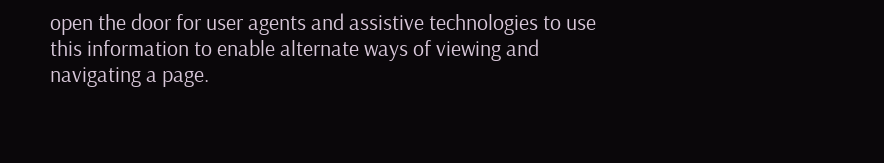open the door for user agents and assistive technologies to use this information to enable alternate ways of viewing and navigating a page.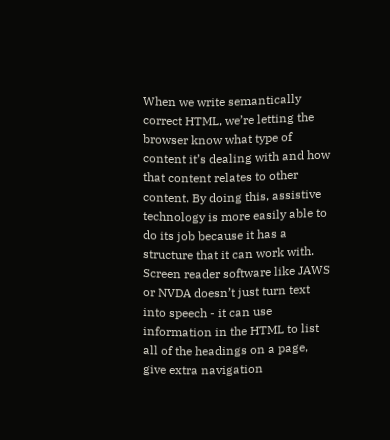When we write semantically correct HTML, we’re letting the browser know what type of content it’s dealing with and how that content relates to other content. By doing this, assistive technology is more easily able to do its job because it has a structure that it can work with. Screen reader software like JAWS or NVDA doesn’t just turn text into speech - it can use information in the HTML to list all of the headings on a page, give extra navigation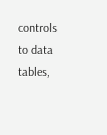controls to data tables,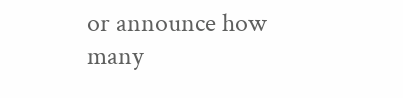or announce how many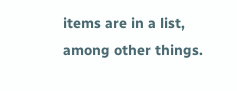items are in a list, among other things.